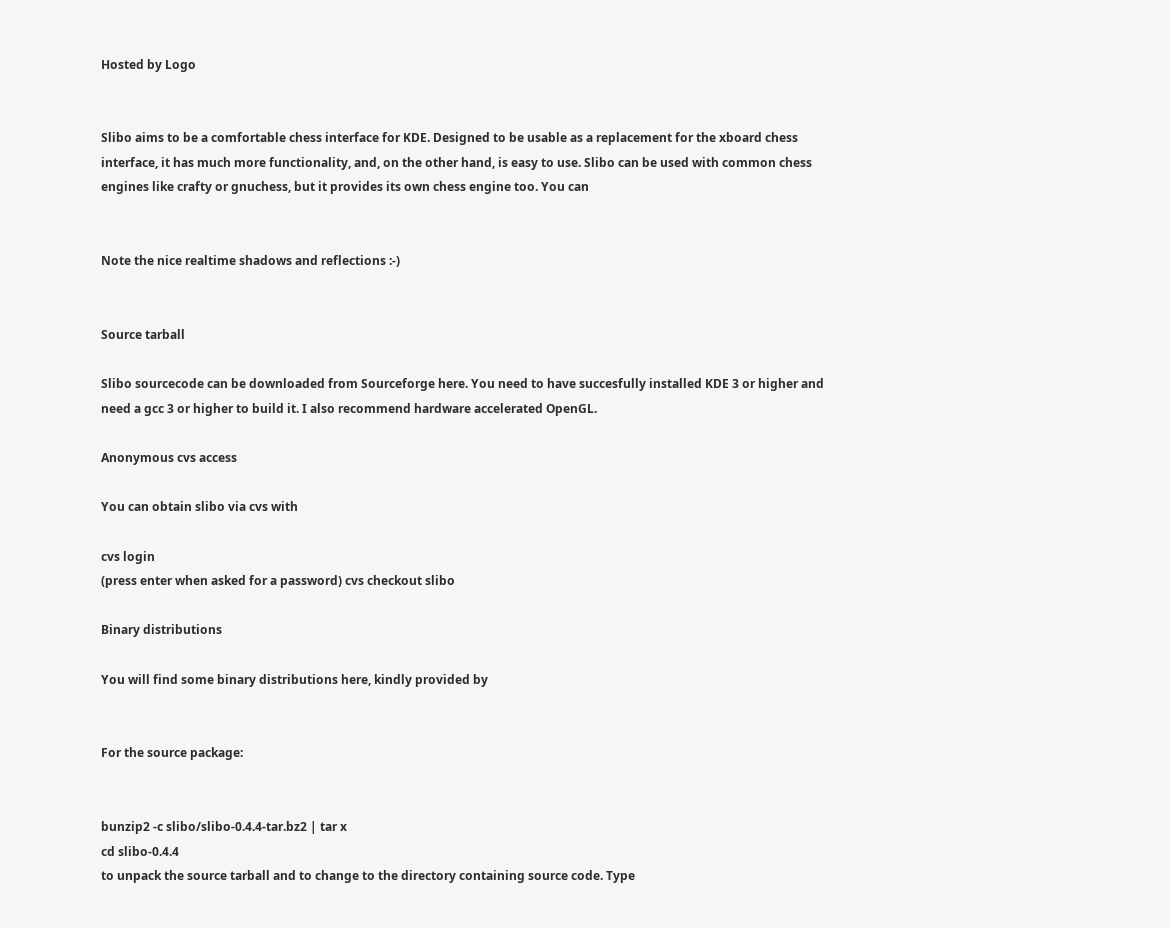Hosted by Logo


Slibo aims to be a comfortable chess interface for KDE. Designed to be usable as a replacement for the xboard chess interface, it has much more functionality, and, on the other hand, is easy to use. Slibo can be used with common chess engines like crafty or gnuchess, but it provides its own chess engine too. You can


Note the nice realtime shadows and reflections :-)


Source tarball

Slibo sourcecode can be downloaded from Sourceforge here. You need to have succesfully installed KDE 3 or higher and need a gcc 3 or higher to build it. I also recommend hardware accelerated OpenGL.

Anonymous cvs access

You can obtain slibo via cvs with

cvs login
(press enter when asked for a password) cvs checkout slibo

Binary distributions

You will find some binary distributions here, kindly provided by


For the source package:


bunzip2 -c slibo/slibo-0.4.4-tar.bz2 | tar x
cd slibo-0.4.4
to unpack the source tarball and to change to the directory containing source code. Type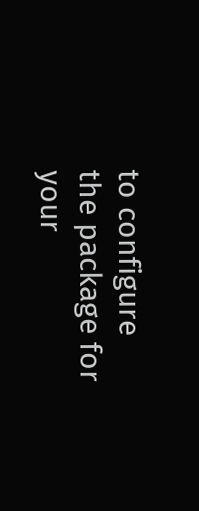to configure the package for your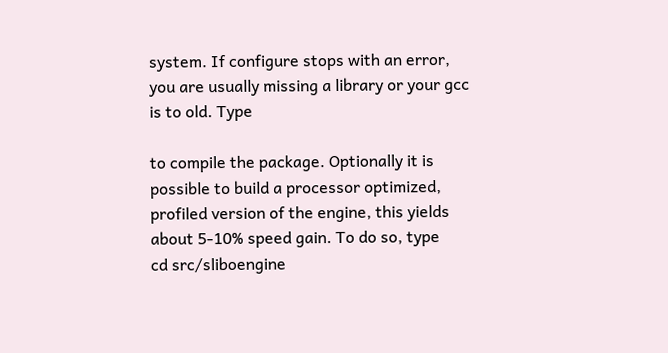system. If configure stops with an error, you are usually missing a library or your gcc is to old. Type

to compile the package. Optionally it is possible to build a processor optimized, profiled version of the engine, this yields about 5-10% speed gain. To do so, type
cd src/sliboengine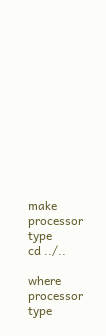make processor type
cd ../..

where processor type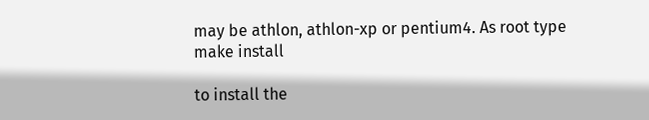may be athlon, athlon-xp or pentium4. As root type
make install

to install the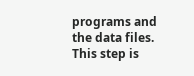programs and the data files. This step is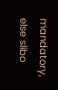mandatory, else slibo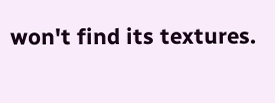won't find its textures.